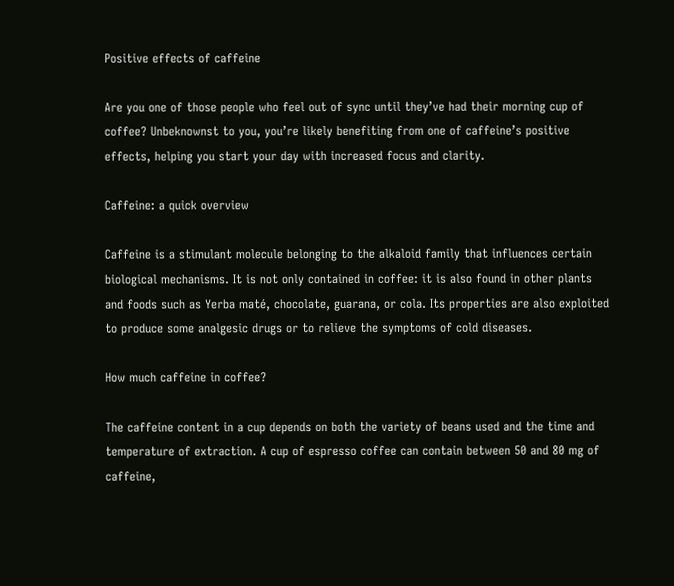Positive effects of caffeine

Are you one of those people who feel out of sync until they’ve had their morning cup of coffee? Unbeknownst to you, you’re likely benefiting from one of caffeine’s positive effects, helping you start your day with increased focus and clarity.

Caffeine: a quick overview

Caffeine is a stimulant molecule belonging to the alkaloid family that influences certain biological mechanisms. It is not only contained in coffee: it is also found in other plants and foods such as Yerba maté, chocolate, guarana, or cola. Its properties are also exploited to produce some analgesic drugs or to relieve the symptoms of cold diseases.

How much caffeine in coffee?

The caffeine content in a cup depends on both the variety of beans used and the time and temperature of extraction. A cup of espresso coffee can contain between 50 and 80 mg of caffeine,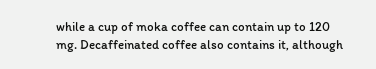while a cup of moka coffee can contain up to 120 mg. Decaffeinated coffee also contains it, although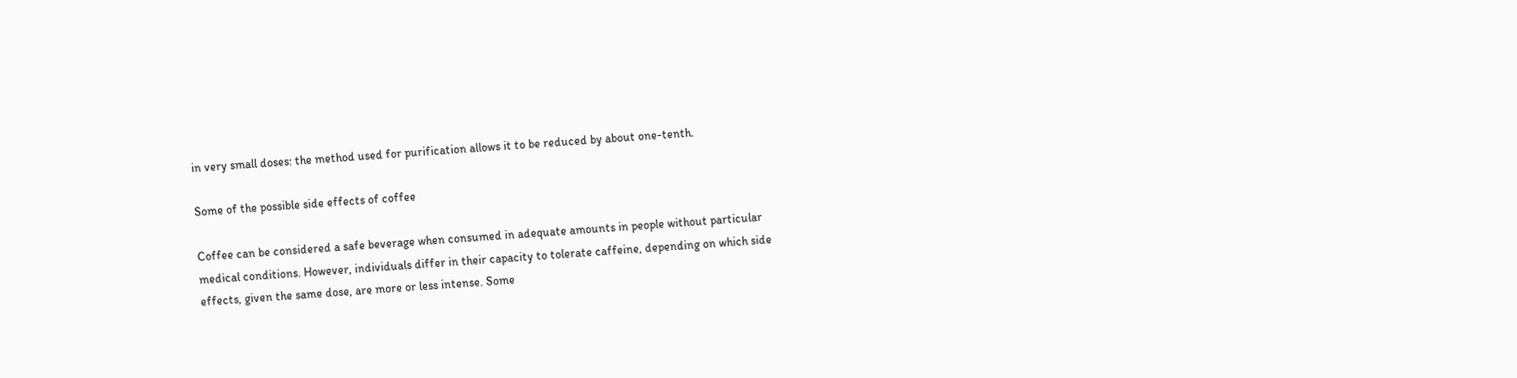in very small doses: the method used for purification allows it to be reduced by about one-tenth.

Some of the possible side effects of coffee

Coffee can be considered a safe beverage when consumed in adequate amounts in people without particular medical conditions. However, individuals differ in their capacity to tolerate caffeine, depending on which side effects, given the same dose, are more or less intense. Some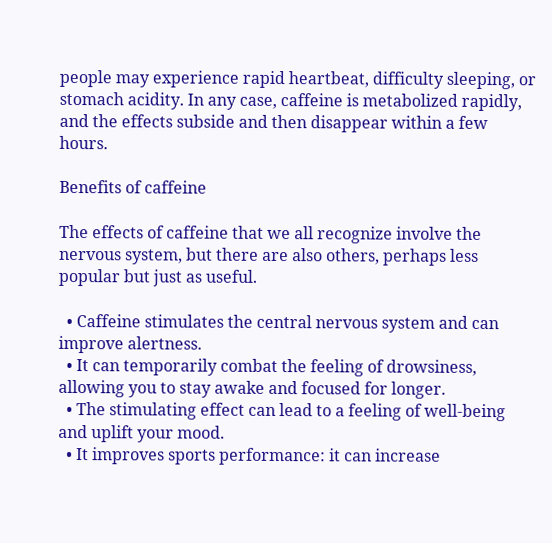people may experience rapid heartbeat, difficulty sleeping, or stomach acidity. In any case, caffeine is metabolized rapidly, and the effects subside and then disappear within a few hours.

Benefits of caffeine

The effects of caffeine that we all recognize involve the nervous system, but there are also others, perhaps less popular but just as useful.

  • Caffeine stimulates the central nervous system and can improve alertness.
  • It can temporarily combat the feeling of drowsiness, allowing you to stay awake and focused for longer.
  • The stimulating effect can lead to a feeling of well-being and uplift your mood.
  • It improves sports performance: it can increase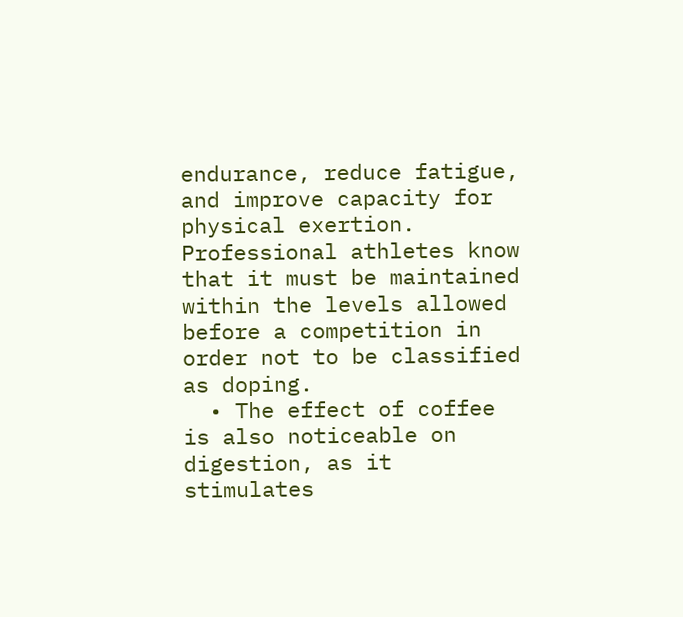endurance, reduce fatigue, and improve capacity for physical exertion. Professional athletes know that it must be maintained within the levels allowed before a competition in order not to be classified as doping.
  • The effect of coffee is also noticeable on digestion, as it stimulates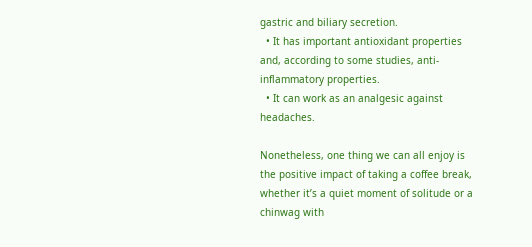gastric and biliary secretion.
  • It has important antioxidant properties and, according to some studies, anti-inflammatory properties.
  • It can work as an analgesic against headaches.

Nonetheless, one thing we can all enjoy is the positive impact of taking a coffee break, whether it’s a quiet moment of solitude or a chinwag with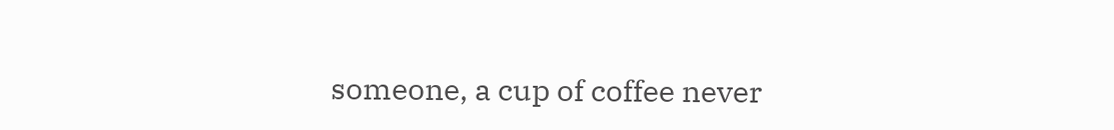someone, a cup of coffee never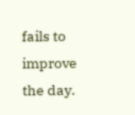fails to improve the day.